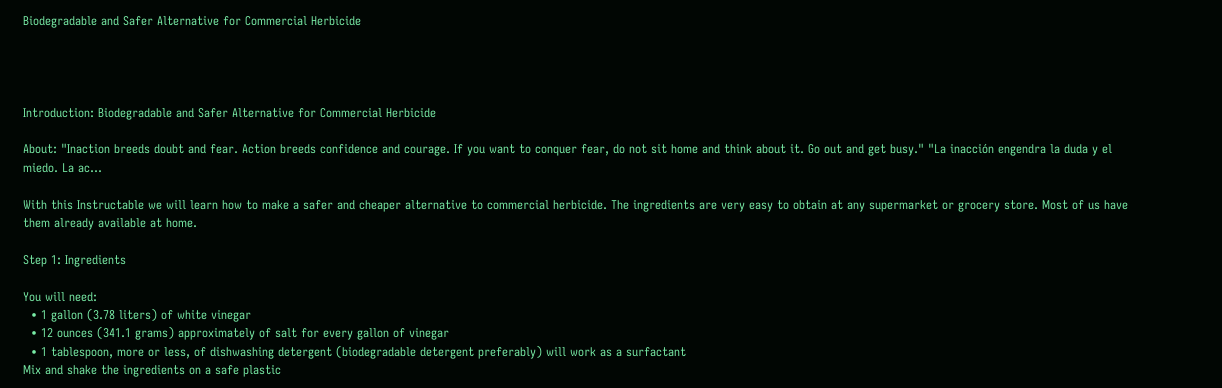Biodegradable and Safer Alternative for Commercial Herbicide




Introduction: Biodegradable and Safer Alternative for Commercial Herbicide

About: "Inaction breeds doubt and fear. Action breeds confidence and courage. If you want to conquer fear, do not sit home and think about it. Go out and get busy." "La inacción engendra la duda y el miedo. La ac...

With this Instructable we will learn how to make a safer and cheaper alternative to commercial herbicide. The ingredients are very easy to obtain at any supermarket or grocery store. Most of us have them already available at home.

Step 1: Ingredients

You will need:
  • 1 gallon (3.78 liters) of white vinegar
  • 12 ounces (341.1 grams) approximately of salt for every gallon of vinegar
  • 1 tablespoon, more or less, of dishwashing detergent (biodegradable detergent preferably) will work as a surfactant
Mix and shake the ingredients on a safe plastic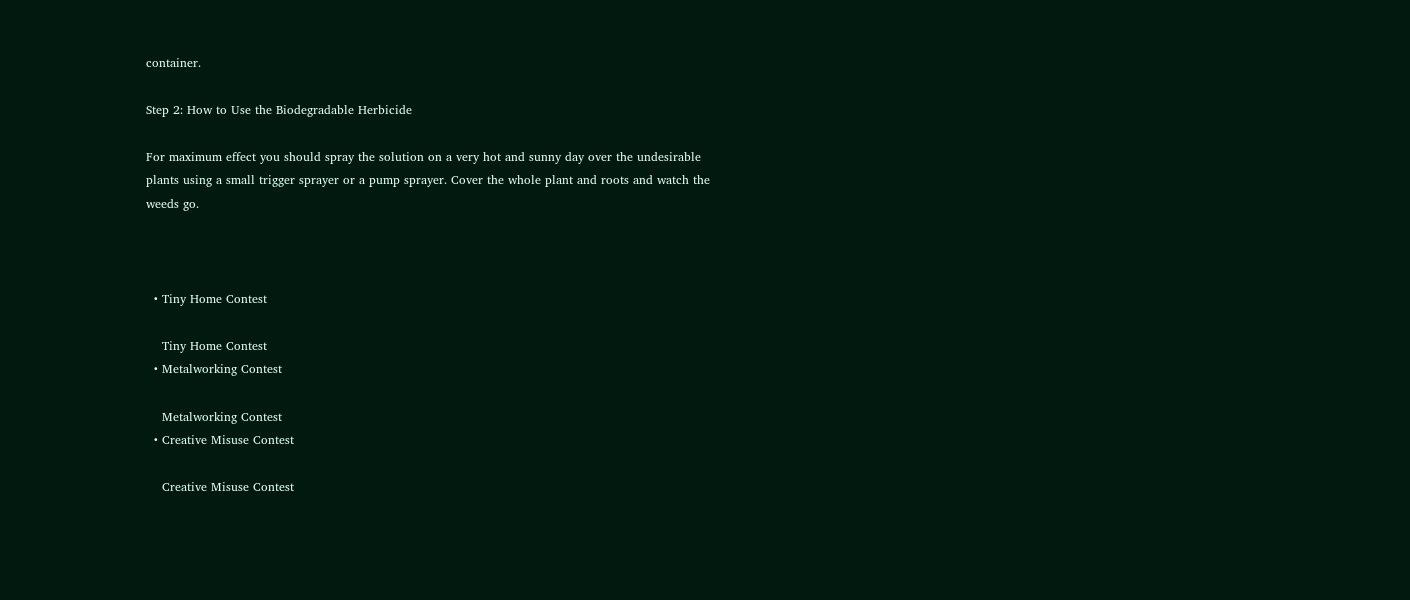container.

Step 2: How to Use the Biodegradable Herbicide

For maximum effect you should spray the solution on a very hot and sunny day over the undesirable plants using a small trigger sprayer or a pump sprayer. Cover the whole plant and roots and watch the weeds go.



  • Tiny Home Contest

    Tiny Home Contest
  • Metalworking Contest

    Metalworking Contest
  • Creative Misuse Contest

    Creative Misuse Contest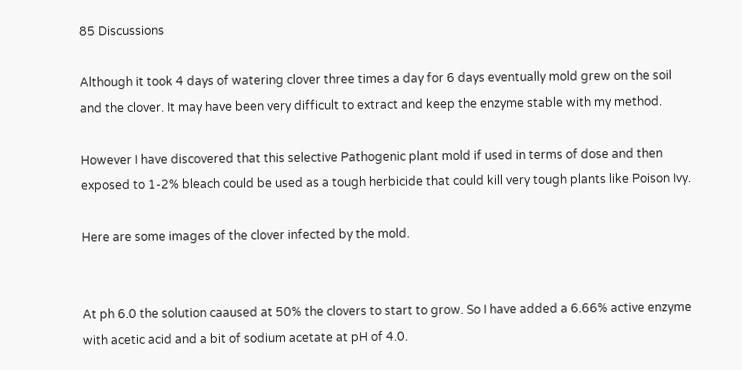85 Discussions

Although it took 4 days of watering clover three times a day for 6 days eventually mold grew on the soil and the clover. It may have been very difficult to extract and keep the enzyme stable with my method.

However I have discovered that this selective Pathogenic plant mold if used in terms of dose and then exposed to 1-2% bleach could be used as a tough herbicide that could kill very tough plants like Poison Ivy.

Here are some images of the clover infected by the mold.


At ph 6.0 the solution caaused at 50% the clovers to start to grow. So I have added a 6.66% active enzyme with acetic acid and a bit of sodium acetate at pH of 4.0.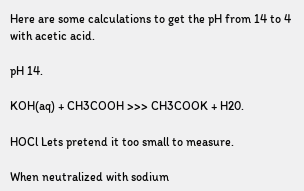Here are some calculations to get the pH from 14 to 4 with acetic acid.

pH 14.

KOH(aq) + CH3COOH >>> CH3COOK + H20.

HOCl Lets pretend it too small to measure.

When neutralized with sodium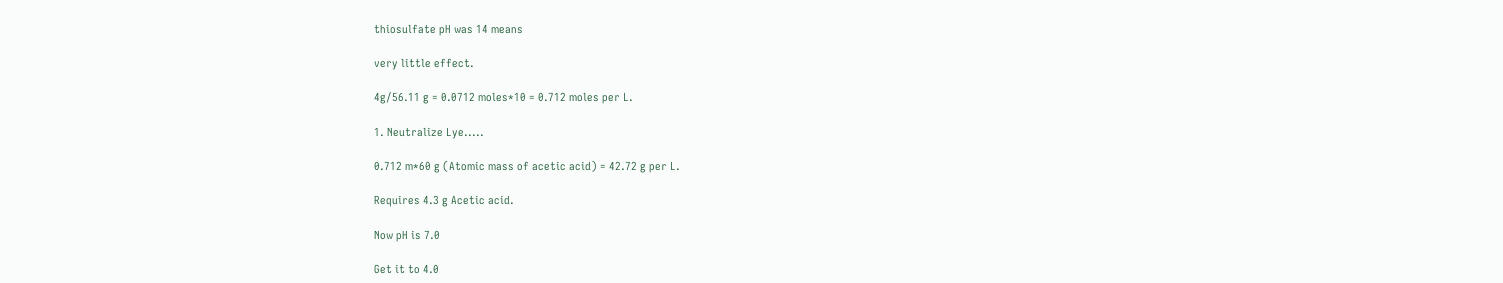thiosulfate pH was 14 means

very little effect.

4g/56.11 g = 0.0712 moles*10 = 0.712 moles per L.

1. Neutralize Lye.....

0.712 m*60 g (Atomic mass of acetic acid) = 42.72 g per L.

Requires 4.3 g Acetic acid.

Now pH is 7.0

Get it to 4.0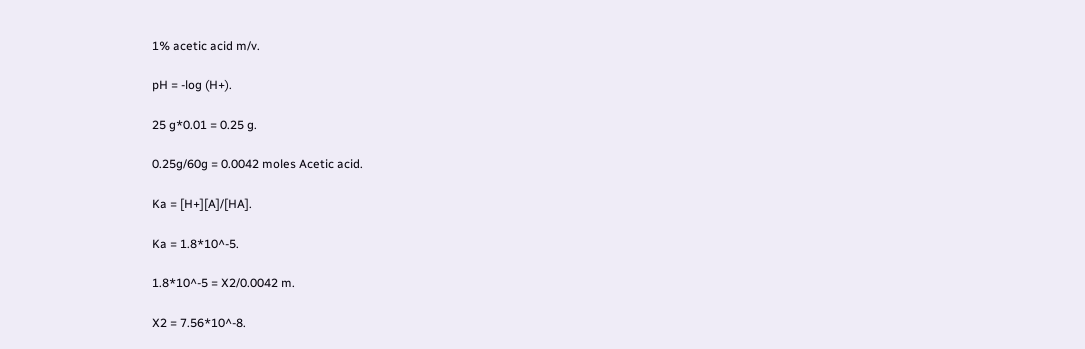1% acetic acid m/v.

pH = -log (H+).

25 g*0.01 = 0.25 g.

0.25g/60g = 0.0042 moles Acetic acid.

Ka = [H+][A]/[HA].

Ka = 1.8*10^-5.

1.8*10^-5 = X2/0.0042 m.

X2 = 7.56*10^-8.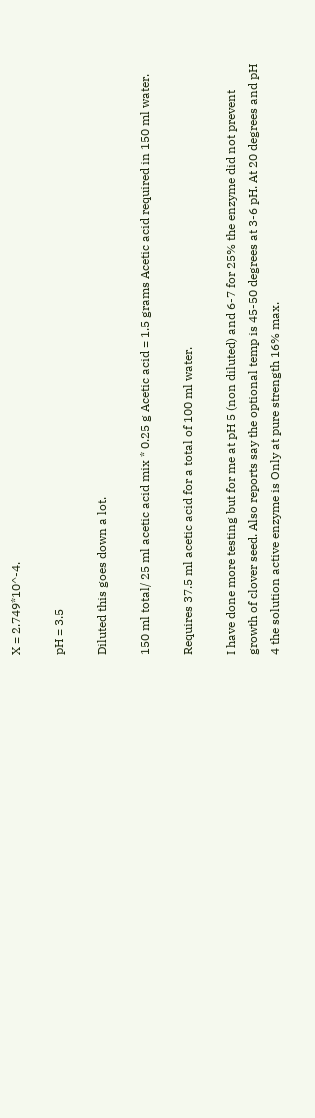X = 2.749*10^-4.

pH = 3.5

Diluted this goes down a lot.

150 ml total/ 25 ml acetic acid mix * 0.25 g Acetic acid = 1.5 grams Acetic acid required in 150 ml water.

Requires 37.5 ml acetic acid for a total of 100 ml water.

I have done more testing but for me at pH 5 (non diluted) and 6-7 for 25% the enzyme did not prevent growth of clover seed. Also reports say the optional temp is 45-50 degrees at 3-6 pH. At 20 degrees and pH 4 the solution active enzyme is Only at pure strength 16% max.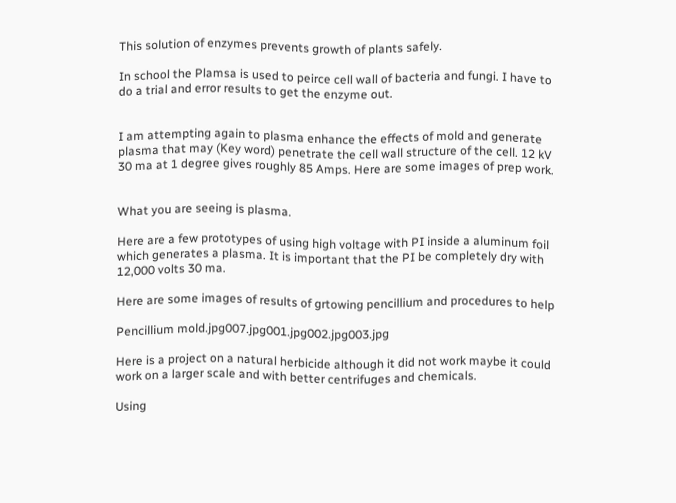This solution of enzymes prevents growth of plants safely.

In school the Plamsa is used to peirce cell wall of bacteria and fungi. I have to do a trial and error results to get the enzyme out.


I am attempting again to plasma enhance the effects of mold and generate plasma that may (Key word) penetrate the cell wall structure of the cell. 12 kV 30 ma at 1 degree gives roughly 85 Amps. Here are some images of prep work.


What you are seeing is plasma.

Here are a few prototypes of using high voltage with PI inside a aluminum foil which generates a plasma. It is important that the PI be completely dry with 12,000 volts 30 ma.

Here are some images of results of grtowing pencillium and procedures to help

Pencillium mold.jpg007.jpg001.jpg002.jpg003.jpg

Here is a project on a natural herbicide although it did not work maybe it could work on a larger scale and with better centrifuges and chemicals.

Using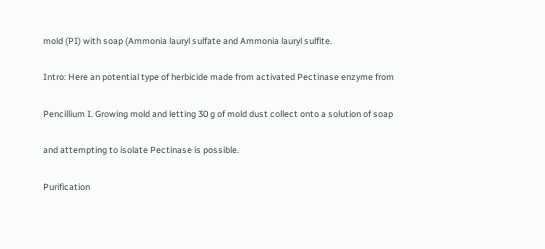mold (PI) with soap (Ammonia lauryl sulfate and Ammonia lauryl sulfite.

Intro: Here an potential type of herbicide made from activated Pectinase enzyme from

Pencillium I. Growing mold and letting 30 g of mold dust collect onto a solution of soap

and attempting to isolate Pectinase is possible.

Purification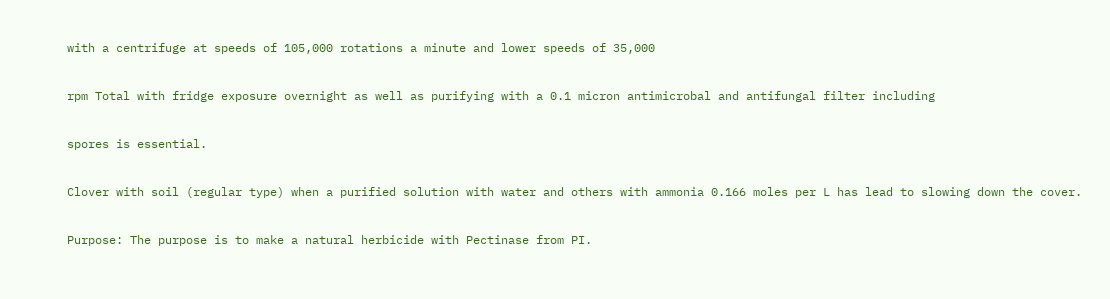with a centrifuge at speeds of 105,000 rotations a minute and lower speeds of 35,000

rpm Total with fridge exposure overnight as well as purifying with a 0.1 micron antimicrobal and antifungal filter including

spores is essential.

Clover with soil (regular type) when a purified solution with water and others with ammonia 0.166 moles per L has lead to slowing down the cover.

Purpose: The purpose is to make a natural herbicide with Pectinase from PI.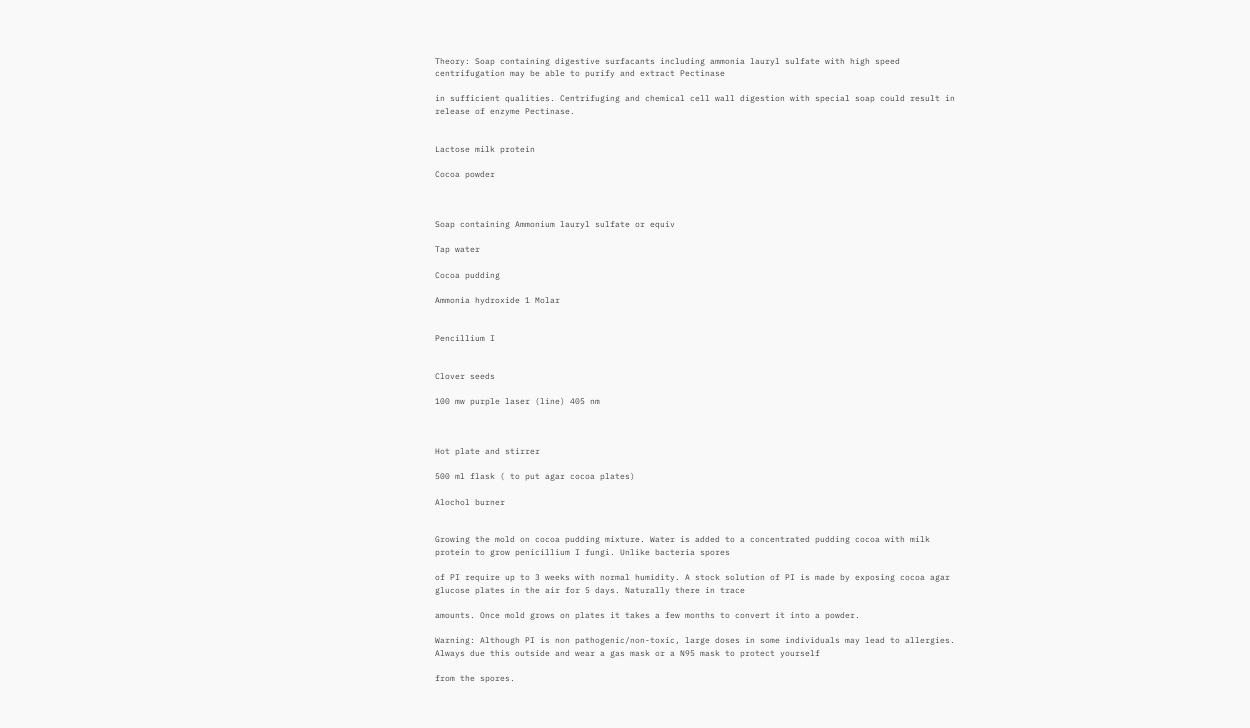Theory: Soap containing digestive surfacants including ammonia lauryl sulfate with high speed centrifugation may be able to purify and extract Pectinase

in sufficient qualities. Centrifuging and chemical cell wall digestion with special soap could result in release of enzyme Pectinase.


Lactose milk protein

Cocoa powder



Soap containing Ammonium lauryl sulfate or equiv

Tap water

Cocoa pudding

Ammonia hydroxide 1 Molar


Pencillium I


Clover seeds

100 mw purple laser (line) 405 nm



Hot plate and stirrer

500 ml flask ( to put agar cocoa plates)

Alochol burner


Growing the mold on cocoa pudding mixture. Water is added to a concentrated pudding cocoa with milk protein to grow penicillium I fungi. Unlike bacteria spores

of PI require up to 3 weeks with normal humidity. A stock solution of PI is made by exposing cocoa agar glucose plates in the air for 5 days. Naturally there in trace

amounts. Once mold grows on plates it takes a few months to convert it into a powder.

Warning: Although PI is non pathogenic/non-toxic, large doses in some individuals may lead to allergies. Always due this outside and wear a gas mask or a N95 mask to protect yourself

from the spores.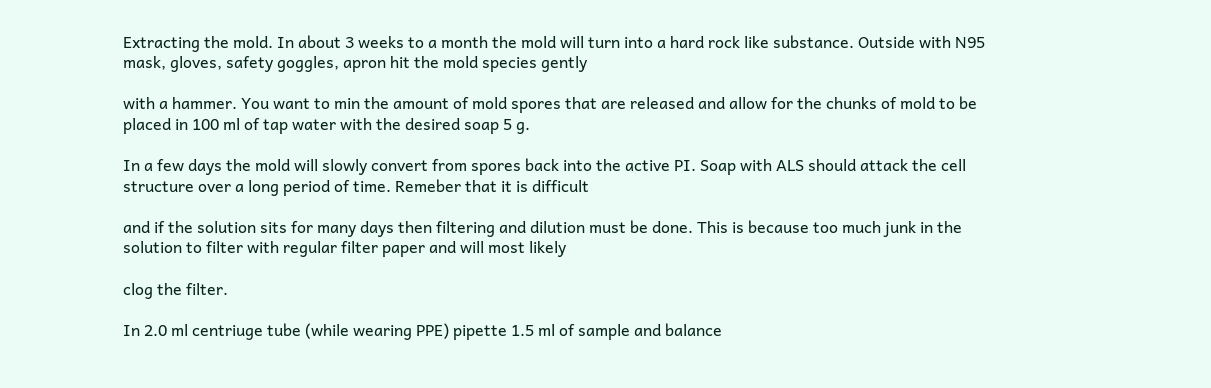Extracting the mold. In about 3 weeks to a month the mold will turn into a hard rock like substance. Outside with N95 mask, gloves, safety goggles, apron hit the mold species gently

with a hammer. You want to min the amount of mold spores that are released and allow for the chunks of mold to be placed in 100 ml of tap water with the desired soap 5 g.

In a few days the mold will slowly convert from spores back into the active PI. Soap with ALS should attack the cell structure over a long period of time. Remeber that it is difficult

and if the solution sits for many days then filtering and dilution must be done. This is because too much junk in the solution to filter with regular filter paper and will most likely

clog the filter.

In 2.0 ml centriuge tube (while wearing PPE) pipette 1.5 ml of sample and balance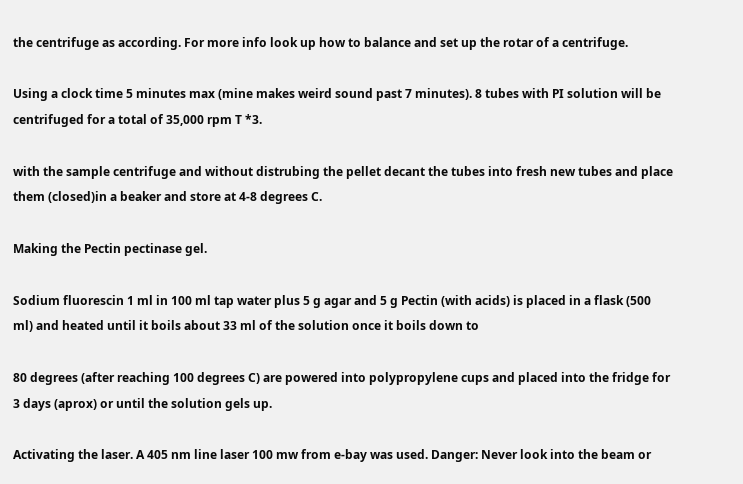the centrifuge as according. For more info look up how to balance and set up the rotar of a centrifuge.

Using a clock time 5 minutes max (mine makes weird sound past 7 minutes). 8 tubes with PI solution will be centrifuged for a total of 35,000 rpm T *3.

with the sample centrifuge and without distrubing the pellet decant the tubes into fresh new tubes and place them (closed)in a beaker and store at 4-8 degrees C.

Making the Pectin pectinase gel.

Sodium fluorescin 1 ml in 100 ml tap water plus 5 g agar and 5 g Pectin (with acids) is placed in a flask (500 ml) and heated until it boils about 33 ml of the solution once it boils down to

80 degrees (after reaching 100 degrees C) are powered into polypropylene cups and placed into the fridge for 3 days (aprox) or until the solution gels up.

Activating the laser. A 405 nm line laser 100 mw from e-bay was used. Danger: Never look into the beam or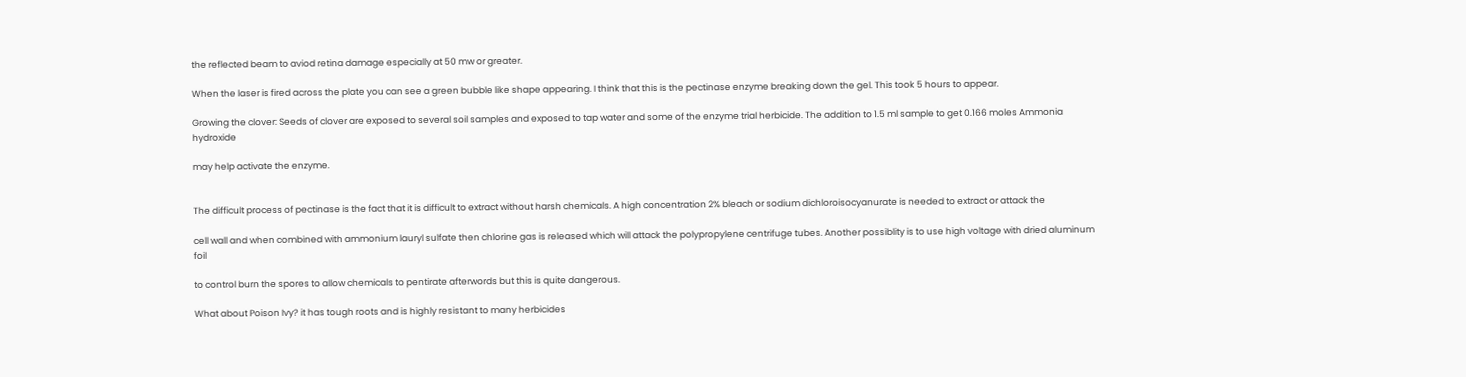the reflected beam to aviod retina damage especially at 50 mw or greater.

When the laser is fired across the plate you can see a green bubble like shape appearing. I think that this is the pectinase enzyme breaking down the gel. This took 5 hours to appear.

Growing the clover: Seeds of clover are exposed to several soil samples and exposed to tap water and some of the enzyme trial herbicide. The addition to 1.5 ml sample to get 0.166 moles Ammonia hydroxide

may help activate the enzyme.


The difficult process of pectinase is the fact that it is difficult to extract without harsh chemicals. A high concentration 2% bleach or sodium dichloroisocyanurate is needed to extract or attack the

cell wall and when combined with ammonium lauryl sulfate then chlorine gas is released which will attack the polypropylene centrifuge tubes. Another possiblity is to use high voltage with dried aluminum foil

to control burn the spores to allow chemicals to pentirate afterwords but this is quite dangerous.

What about Poison Ivy? it has tough roots and is highly resistant to many herbicides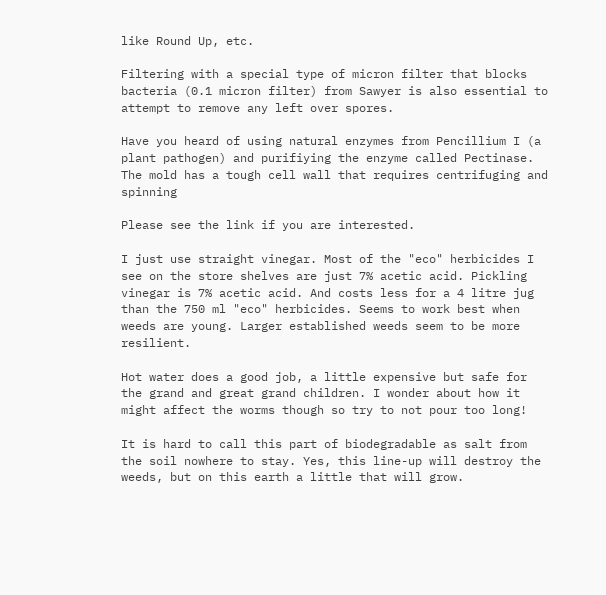like Round Up, etc.

Filtering with a special type of micron filter that blocks bacteria (0.1 micron filter) from Sawyer is also essential to attempt to remove any left over spores.

Have you heard of using natural enzymes from Pencillium I (a plant pathogen) and purifiying the enzyme called Pectinase. The mold has a tough cell wall that requires centrifuging and spinning

Please see the link if you are interested.

I just use straight vinegar. Most of the "eco" herbicides I see on the store shelves are just 7% acetic acid. Pickling vinegar is 7% acetic acid. And costs less for a 4 litre jug than the 750 ml "eco" herbicides. Seems to work best when weeds are young. Larger established weeds seem to be more resilient.

Hot water does a good job, a little expensive but safe for the grand and great grand children. I wonder about how it might affect the worms though so try to not pour too long!

It is hard to call this part of biodegradable as salt from the soil nowhere to stay. Yes, this line-up will destroy the weeds, but on this earth a little that will grow.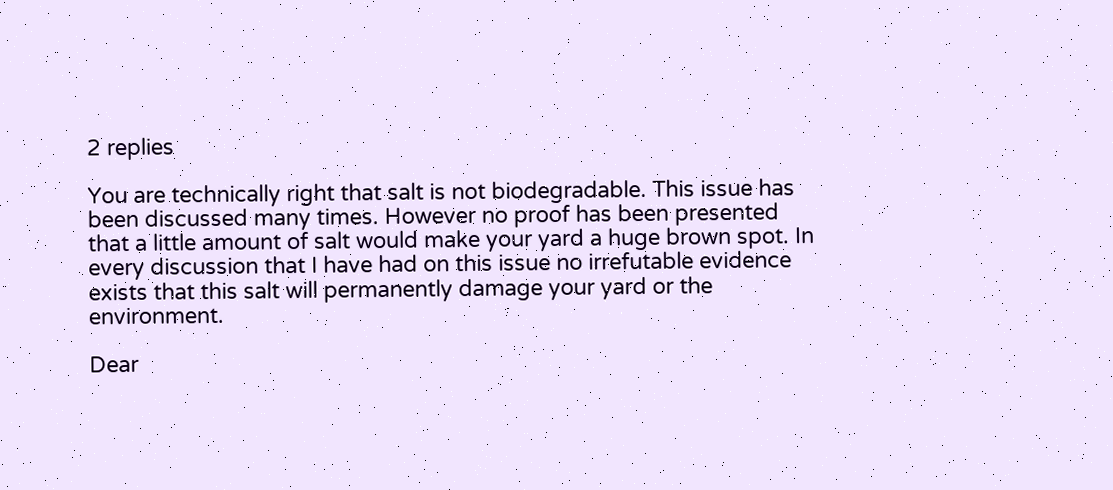2 replies

You are technically right that salt is not biodegradable. This issue has been discussed many times. However no proof has been presented that a little amount of salt would make your yard a huge brown spot. In every discussion that I have had on this issue no irrefutable evidence exists that this salt will permanently damage your yard or the environment.

Dear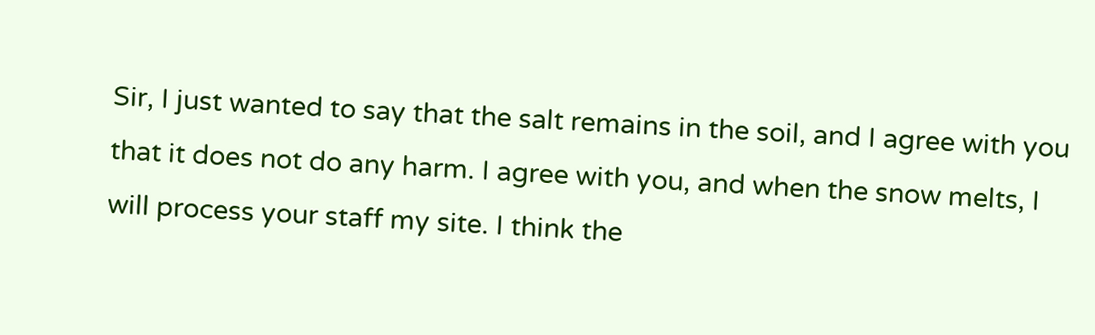Sir, I just wanted to say that the salt remains in the soil, and I agree with you that it does not do any harm. I agree with you, and when the snow melts, I will process your staff my site. I think the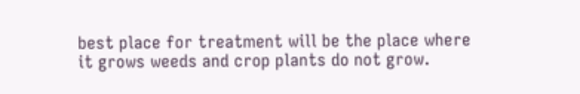best place for treatment will be the place where it grows weeds and crop plants do not grow.